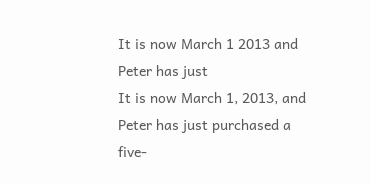It is now March 1 2013 and Peter has just
It is now March 1, 2013, and Peter has just purchased a five-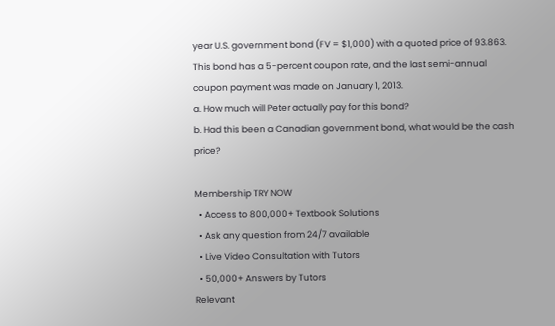year U.S. government bond (FV = $1,000) with a quoted price of 93.863. This bond has a 5-percent coupon rate, and the last semi-annual coupon payment was made on January 1, 2013.
a. How much will Peter actually pay for this bond?
b. Had this been a Canadian government bond, what would be the cash price?

Membership TRY NOW
  • Access to 800,000+ Textbook Solutions
  • Ask any question from 24/7 available
  • Live Video Consultation with Tutors
  • 50,000+ Answers by Tutors
Relevant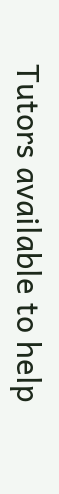Tutors available to help